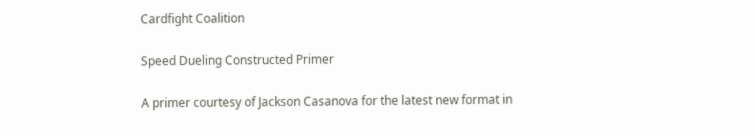Cardfight Coalition

Speed Dueling Constructed Primer

A primer courtesy of Jackson Casanova for the latest new format in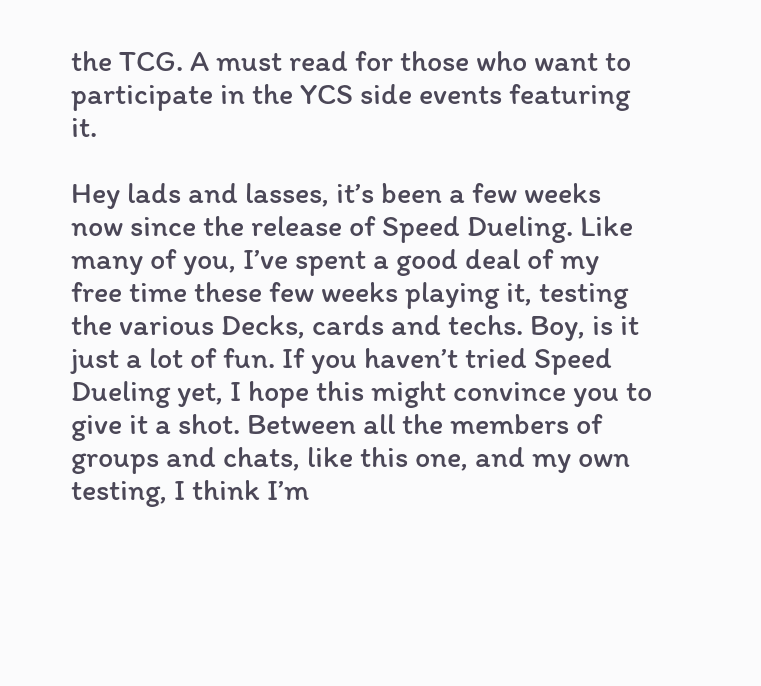the TCG. A must read for those who want to participate in the YCS side events featuring it.

Hey lads and lasses, it’s been a few weeks now since the release of Speed Dueling. Like many of you, I’ve spent a good deal of my free time these few weeks playing it, testing the various Decks, cards and techs. Boy, is it just a lot of fun. If you haven’t tried Speed Dueling yet, I hope this might convince you to give it a shot. Between all the members of groups and chats, like this one, and my own testing, I think I’m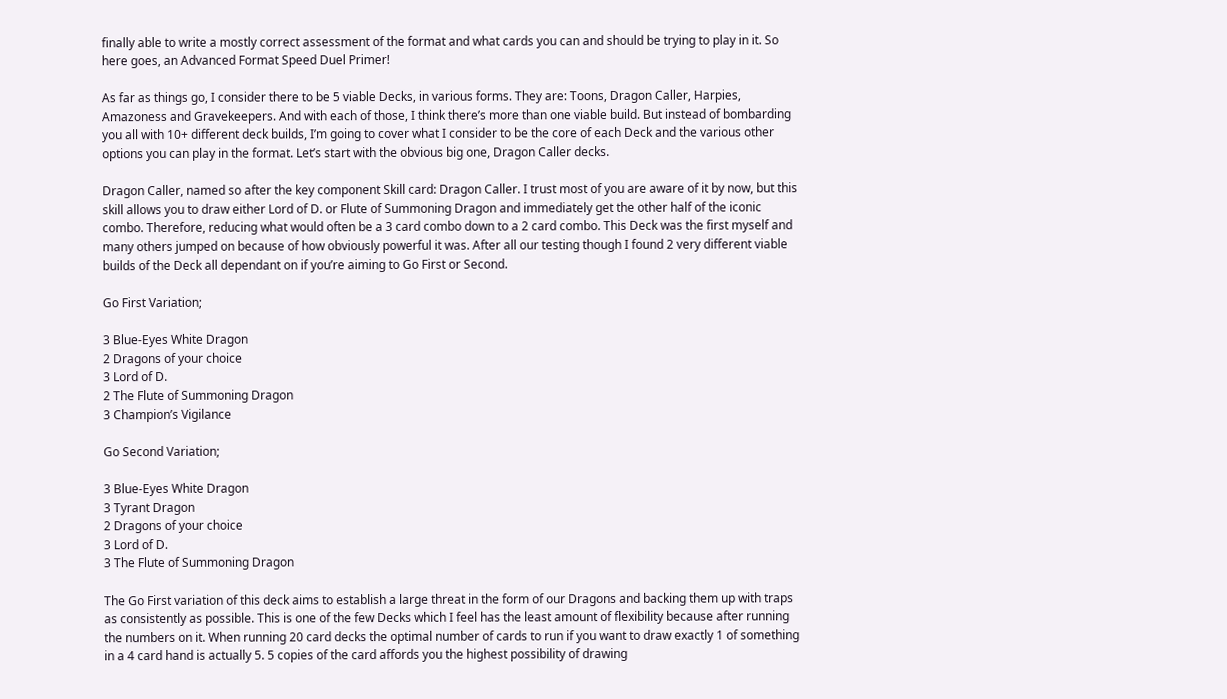finally able to write a mostly correct assessment of the format and what cards you can and should be trying to play in it. So here goes, an Advanced Format Speed Duel Primer!

As far as things go, I consider there to be 5 viable Decks, in various forms. They are: Toons, Dragon Caller, Harpies, Amazoness and Gravekeepers. And with each of those, I think there’s more than one viable build. But instead of bombarding you all with 10+ different deck builds, I’m going to cover what I consider to be the core of each Deck and the various other options you can play in the format. Let’s start with the obvious big one, Dragon Caller decks.

Dragon Caller, named so after the key component Skill card: Dragon Caller. I trust most of you are aware of it by now, but this skill allows you to draw either Lord of D. or Flute of Summoning Dragon and immediately get the other half of the iconic combo. Therefore, reducing what would often be a 3 card combo down to a 2 card combo. This Deck was the first myself and many others jumped on because of how obviously powerful it was. After all our testing though I found 2 very different viable builds of the Deck all dependant on if you’re aiming to Go First or Second.

Go First Variation;

3 Blue-Eyes White Dragon
2 Dragons of your choice
3 Lord of D.
2 The Flute of Summoning Dragon
3 Champion’s Vigilance

Go Second Variation;

3 Blue-Eyes White Dragon
3 Tyrant Dragon
2 Dragons of your choice
3 Lord of D.
3 The Flute of Summoning Dragon

The Go First variation of this deck aims to establish a large threat in the form of our Dragons and backing them up with traps as consistently as possible. This is one of the few Decks which I feel has the least amount of flexibility because after running the numbers on it. When running 20 card decks the optimal number of cards to run if you want to draw exactly 1 of something in a 4 card hand is actually 5. 5 copies of the card affords you the highest possibility of drawing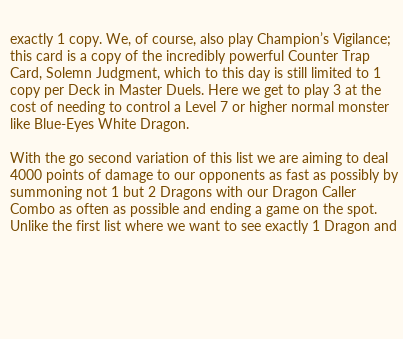exactly 1 copy. We, of course, also play Champion’s Vigilance; this card is a copy of the incredibly powerful Counter Trap Card, Solemn Judgment, which to this day is still limited to 1 copy per Deck in Master Duels. Here we get to play 3 at the cost of needing to control a Level 7 or higher normal monster like Blue-Eyes White Dragon.

With the go second variation of this list we are aiming to deal 4000 points of damage to our opponents as fast as possibly by summoning not 1 but 2 Dragons with our Dragon Caller Combo as often as possible and ending a game on the spot. Unlike the first list where we want to see exactly 1 Dragon and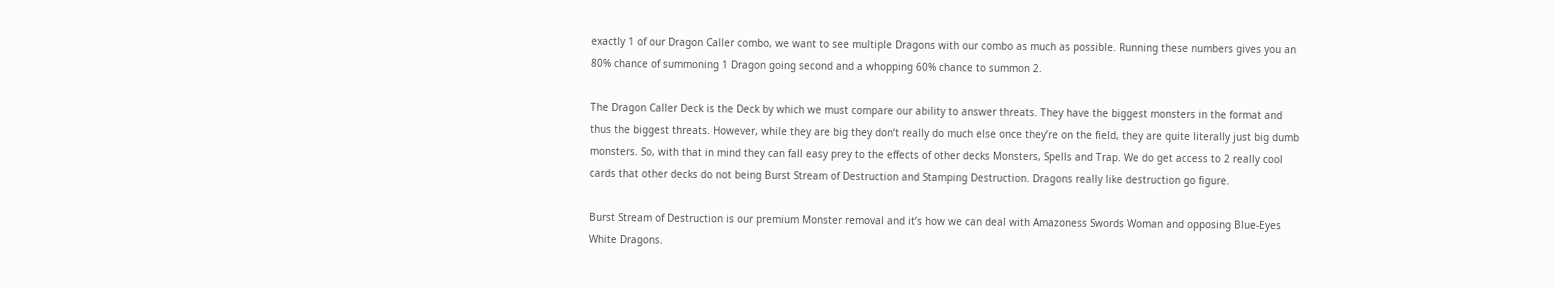exactly 1 of our Dragon Caller combo, we want to see multiple Dragons with our combo as much as possible. Running these numbers gives you an 80% chance of summoning 1 Dragon going second and a whopping 60% chance to summon 2.

The Dragon Caller Deck is the Deck by which we must compare our ability to answer threats. They have the biggest monsters in the format and thus the biggest threats. However, while they are big they don’t really do much else once they’re on the field, they are quite literally just big dumb monsters. So, with that in mind they can fall easy prey to the effects of other decks Monsters, Spells and Trap. We do get access to 2 really cool cards that other decks do not being Burst Stream of Destruction and Stamping Destruction. Dragons really like destruction go figure.

Burst Stream of Destruction is our premium Monster removal and it’s how we can deal with Amazoness Swords Woman and opposing Blue-Eyes White Dragons.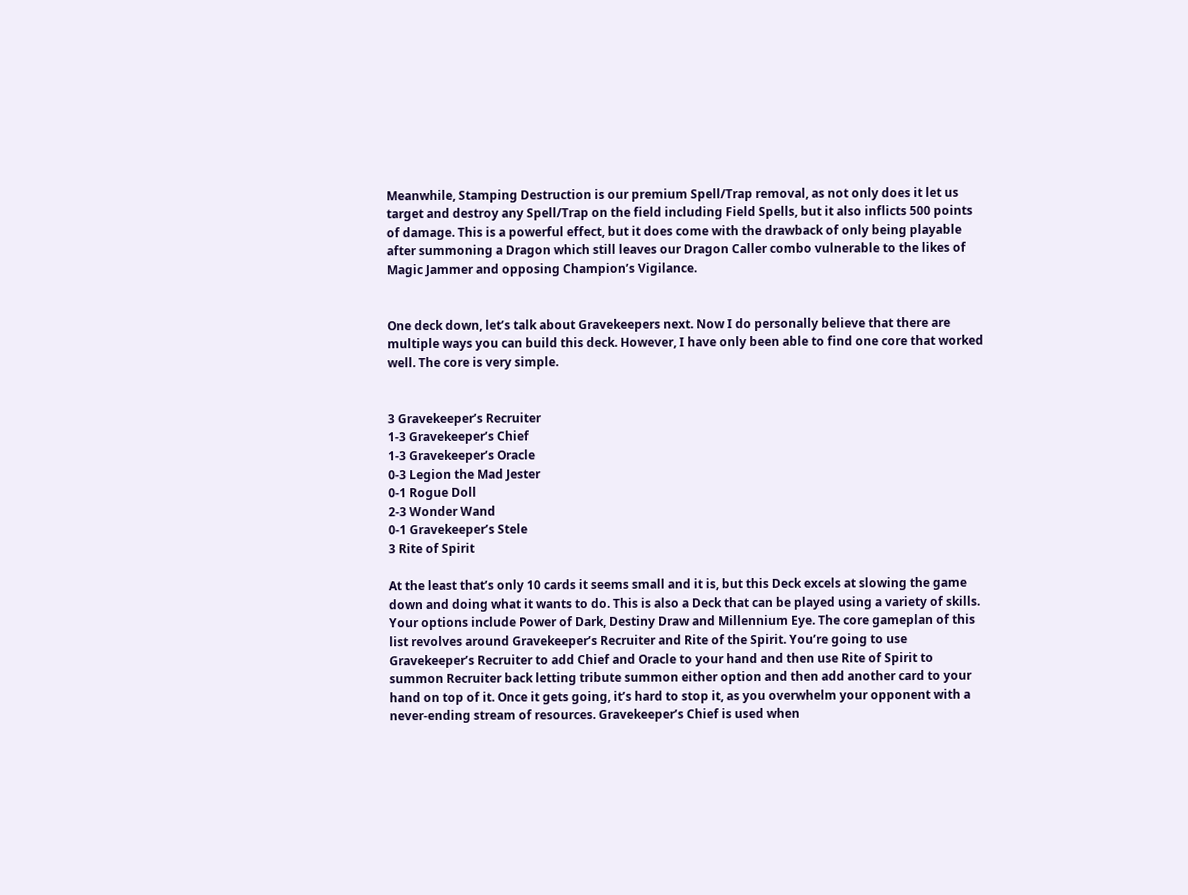Meanwhile, Stamping Destruction is our premium Spell/Trap removal, as not only does it let us target and destroy any Spell/Trap on the field including Field Spells, but it also inflicts 500 points of damage. This is a powerful effect, but it does come with the drawback of only being playable after summoning a Dragon which still leaves our Dragon Caller combo vulnerable to the likes of Magic Jammer and opposing Champion’s Vigilance.


One deck down, let’s talk about Gravekeepers next. Now I do personally believe that there are multiple ways you can build this deck. However, I have only been able to find one core that worked well. The core is very simple.


3 Gravekeeper’s Recruiter
1-3 Gravekeeper’s Chief
1-3 Gravekeeper’s Oracle
0-3 Legion the Mad Jester
0-1 Rogue Doll
2-3 Wonder Wand
0-1 Gravekeeper’s Stele
3 Rite of Spirit

At the least that’s only 10 cards it seems small and it is, but this Deck excels at slowing the game down and doing what it wants to do. This is also a Deck that can be played using a variety of skills. Your options include Power of Dark, Destiny Draw and Millennium Eye. The core gameplan of this list revolves around Gravekeeper’s Recruiter and Rite of the Spirit. You’re going to use Gravekeeper’s Recruiter to add Chief and Oracle to your hand and then use Rite of Spirit to summon Recruiter back letting tribute summon either option and then add another card to your hand on top of it. Once it gets going, it’s hard to stop it, as you overwhelm your opponent with a never-ending stream of resources. Gravekeeper’s Chief is used when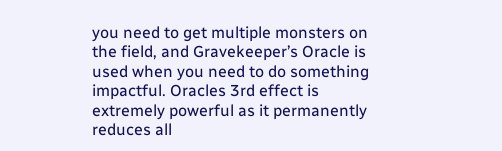you need to get multiple monsters on the field, and Gravekeeper’s Oracle is used when you need to do something impactful. Oracles 3rd effect is extremely powerful as it permanently reduces all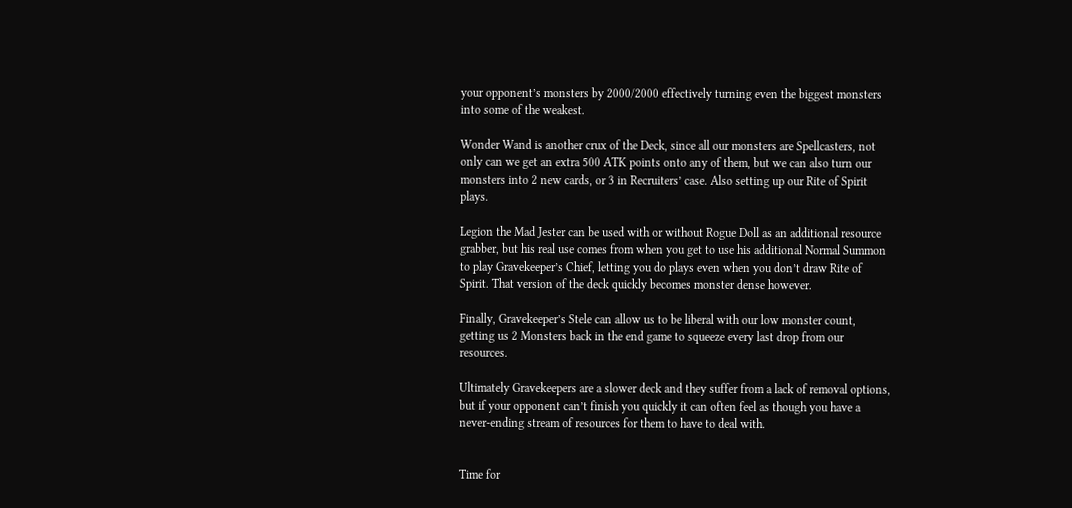your opponent’s monsters by 2000/2000 effectively turning even the biggest monsters into some of the weakest.

Wonder Wand is another crux of the Deck, since all our monsters are Spellcasters, not only can we get an extra 500 ATK points onto any of them, but we can also turn our monsters into 2 new cards, or 3 in Recruiters’ case. Also setting up our Rite of Spirit plays.

Legion the Mad Jester can be used with or without Rogue Doll as an additional resource grabber, but his real use comes from when you get to use his additional Normal Summon to play Gravekeeper’s Chief, letting you do plays even when you don’t draw Rite of Spirit. That version of the deck quickly becomes monster dense however.

Finally, Gravekeeper’s Stele can allow us to be liberal with our low monster count, getting us 2 Monsters back in the end game to squeeze every last drop from our resources.

Ultimately Gravekeepers are a slower deck and they suffer from a lack of removal options, but if your opponent can’t finish you quickly it can often feel as though you have a never-ending stream of resources for them to have to deal with.


Time for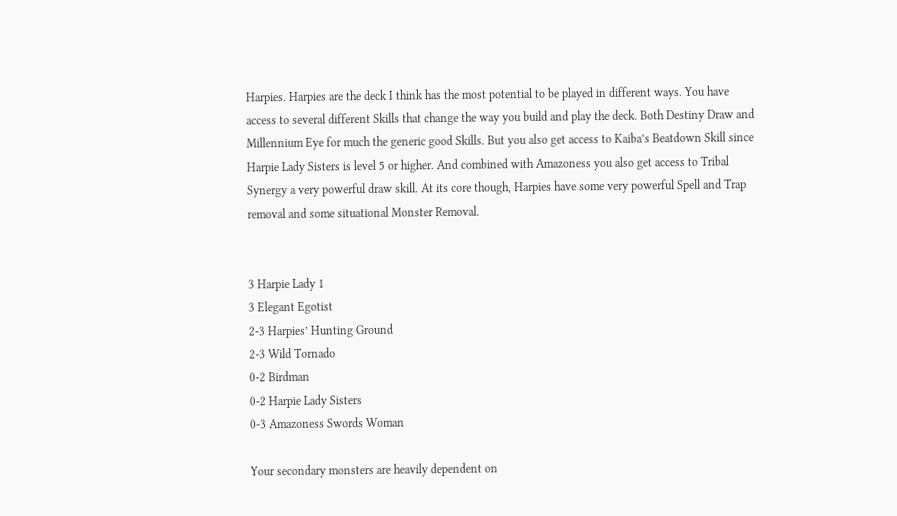Harpies. Harpies are the deck I think has the most potential to be played in different ways. You have access to several different Skills that change the way you build and play the deck. Both Destiny Draw and Millennium Eye for much the generic good Skills. But you also get access to Kaiba’s Beatdown Skill since Harpie Lady Sisters is level 5 or higher. And combined with Amazoness you also get access to Tribal Synergy a very powerful draw skill. At its core though, Harpies have some very powerful Spell and Trap removal and some situational Monster Removal.


3 Harpie Lady 1
3 Elegant Egotist
2-3 Harpies’ Hunting Ground
2-3 Wild Tornado
0-2 Birdman
0-2 Harpie Lady Sisters
0-3 Amazoness Swords Woman

Your secondary monsters are heavily dependent on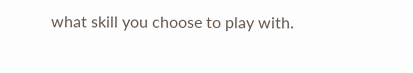what skill you choose to play with.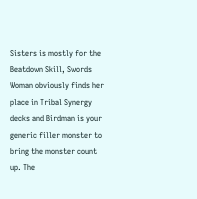Sisters is mostly for the Beatdown Skill, Swords Woman obviously finds her place in Tribal Synergy decks and Birdman is your generic filler monster to bring the monster count up. The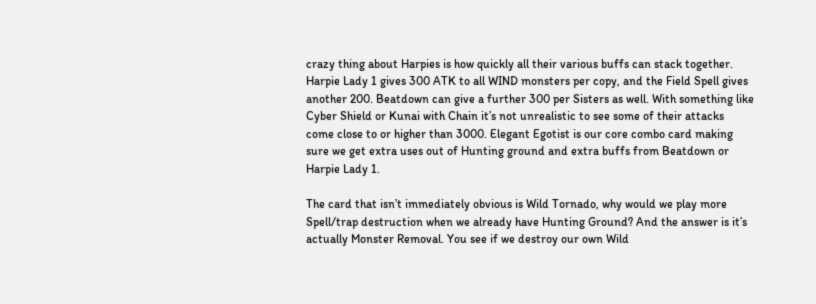crazy thing about Harpies is how quickly all their various buffs can stack together. Harpie Lady 1 gives 300 ATK to all WIND monsters per copy, and the Field Spell gives another 200. Beatdown can give a further 300 per Sisters as well. With something like Cyber Shield or Kunai with Chain it’s not unrealistic to see some of their attacks come close to or higher than 3000. Elegant Egotist is our core combo card making sure we get extra uses out of Hunting ground and extra buffs from Beatdown or Harpie Lady 1.

The card that isn’t immediately obvious is Wild Tornado, why would we play more Spell/trap destruction when we already have Hunting Ground? And the answer is it’s actually Monster Removal. You see if we destroy our own Wild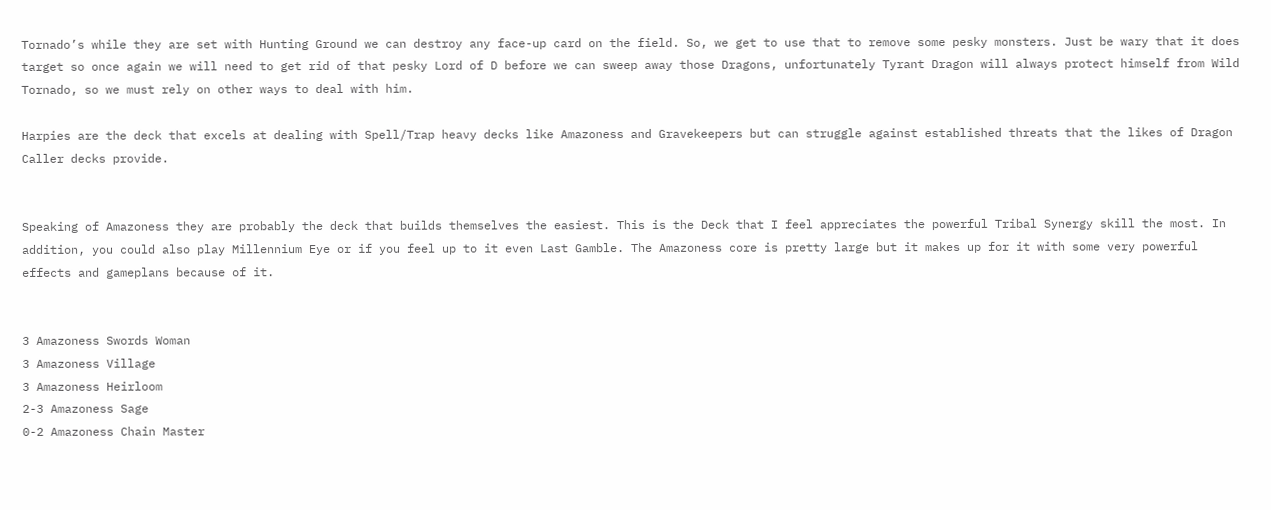Tornado’s while they are set with Hunting Ground we can destroy any face-up card on the field. So, we get to use that to remove some pesky monsters. Just be wary that it does target so once again we will need to get rid of that pesky Lord of D before we can sweep away those Dragons, unfortunately Tyrant Dragon will always protect himself from Wild Tornado, so we must rely on other ways to deal with him.

Harpies are the deck that excels at dealing with Spell/Trap heavy decks like Amazoness and Gravekeepers but can struggle against established threats that the likes of Dragon Caller decks provide.


Speaking of Amazoness they are probably the deck that builds themselves the easiest. This is the Deck that I feel appreciates the powerful Tribal Synergy skill the most. In addition, you could also play Millennium Eye or if you feel up to it even Last Gamble. The Amazoness core is pretty large but it makes up for it with some very powerful effects and gameplans because of it.


3 Amazoness Swords Woman
3 Amazoness Village
3 Amazoness Heirloom
2-3 Amazoness Sage
0-2 Amazoness Chain Master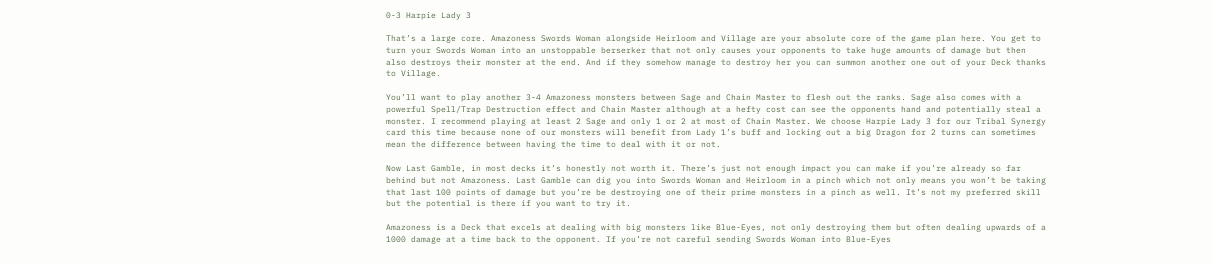0-3 Harpie Lady 3

That’s a large core. Amazoness Swords Woman alongside Heirloom and Village are your absolute core of the game plan here. You get to turn your Swords Woman into an unstoppable berserker that not only causes your opponents to take huge amounts of damage but then also destroys their monster at the end. And if they somehow manage to destroy her you can summon another one out of your Deck thanks to Village.

You’ll want to play another 3-4 Amazoness monsters between Sage and Chain Master to flesh out the ranks. Sage also comes with a powerful Spell/Trap Destruction effect and Chain Master although at a hefty cost can see the opponents hand and potentially steal a monster. I recommend playing at least 2 Sage and only 1 or 2 at most of Chain Master. We choose Harpie Lady 3 for our Tribal Synergy card this time because none of our monsters will benefit from Lady 1’s buff and locking out a big Dragon for 2 turns can sometimes mean the difference between having the time to deal with it or not.

Now Last Gamble, in most decks it’s honestly not worth it. There’s just not enough impact you can make if you’re already so far behind but not Amazoness. Last Gamble can dig you into Swords Woman and Heirloom in a pinch which not only means you won’t be taking that last 100 points of damage but you’re be destroying one of their prime monsters in a pinch as well. It’s not my preferred skill but the potential is there if you want to try it.

Amazoness is a Deck that excels at dealing with big monsters like Blue-Eyes, not only destroying them but often dealing upwards of a 1000 damage at a time back to the opponent. If you’re not careful sending Swords Woman into Blue-Eyes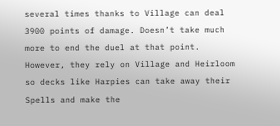several times thanks to Village can deal 3900 points of damage. Doesn’t take much more to end the duel at that point. However, they rely on Village and Heirloom so decks like Harpies can take away their Spells and make the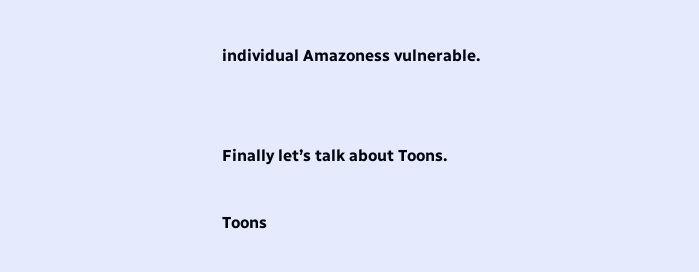individual Amazoness vulnerable.


Finally let’s talk about Toons.

Toons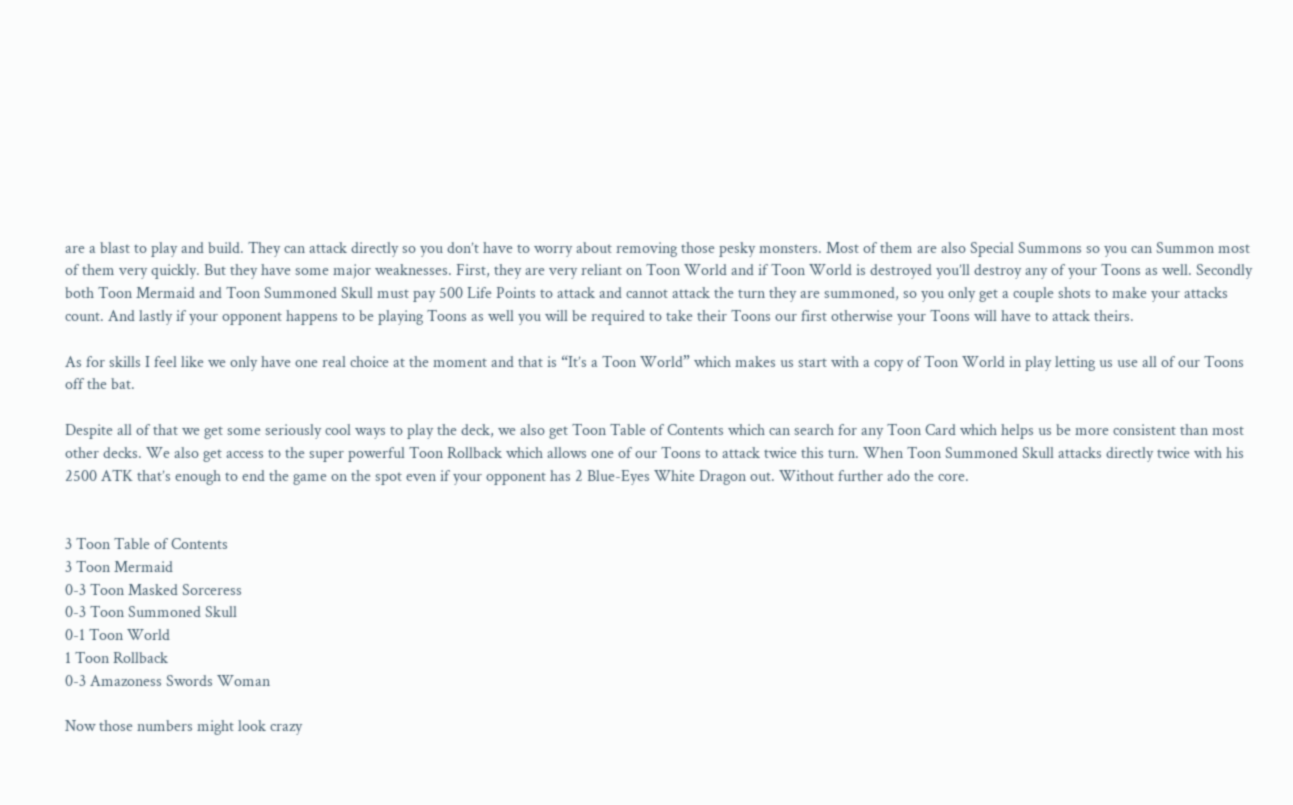are a blast to play and build. They can attack directly so you don’t have to worry about removing those pesky monsters. Most of them are also Special Summons so you can Summon most of them very quickly. But they have some major weaknesses. First, they are very reliant on Toon World and if Toon World is destroyed you’ll destroy any of your Toons as well. Secondly both Toon Mermaid and Toon Summoned Skull must pay 500 Life Points to attack and cannot attack the turn they are summoned, so you only get a couple shots to make your attacks count. And lastly if your opponent happens to be playing Toons as well you will be required to take their Toons our first otherwise your Toons will have to attack theirs.

As for skills I feel like we only have one real choice at the moment and that is “It’s a Toon World” which makes us start with a copy of Toon World in play letting us use all of our Toons off the bat.

Despite all of that we get some seriously cool ways to play the deck, we also get Toon Table of Contents which can search for any Toon Card which helps us be more consistent than most other decks. We also get access to the super powerful Toon Rollback which allows one of our Toons to attack twice this turn. When Toon Summoned Skull attacks directly twice with his 2500 ATK that’s enough to end the game on the spot even if your opponent has 2 Blue-Eyes White Dragon out. Without further ado the core.


3 Toon Table of Contents
3 Toon Mermaid
0-3 Toon Masked Sorceress
0-3 Toon Summoned Skull
0-1 Toon World
1 Toon Rollback
0-3 Amazoness Swords Woman

Now those numbers might look crazy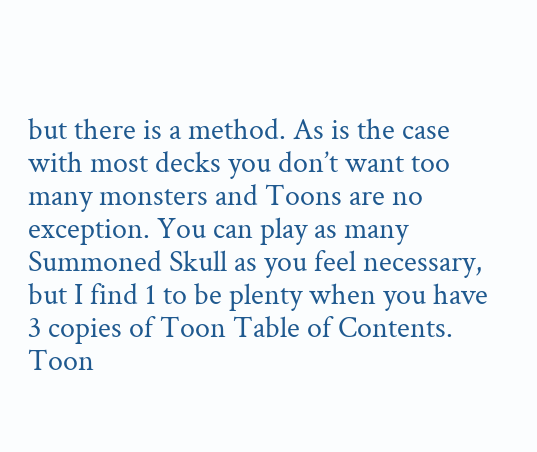but there is a method. As is the case with most decks you don’t want too many monsters and Toons are no exception. You can play as many Summoned Skull as you feel necessary, but I find 1 to be plenty when you have 3 copies of Toon Table of Contents. Toon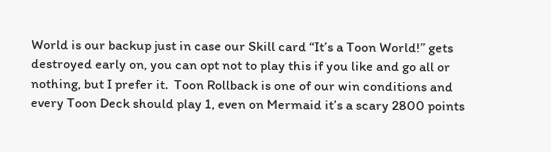World is our backup just in case our Skill card “It’s a Toon World!” gets destroyed early on, you can opt not to play this if you like and go all or nothing, but I prefer it.  Toon Rollback is one of our win conditions and every Toon Deck should play 1, even on Mermaid it’s a scary 2800 points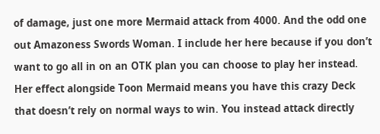of damage, just one more Mermaid attack from 4000. And the odd one out Amazoness Swords Woman. I include her here because if you don’t want to go all in on an OTK plan you can choose to play her instead. Her effect alongside Toon Mermaid means you have this crazy Deck that doesn’t rely on normal ways to win. You instead attack directly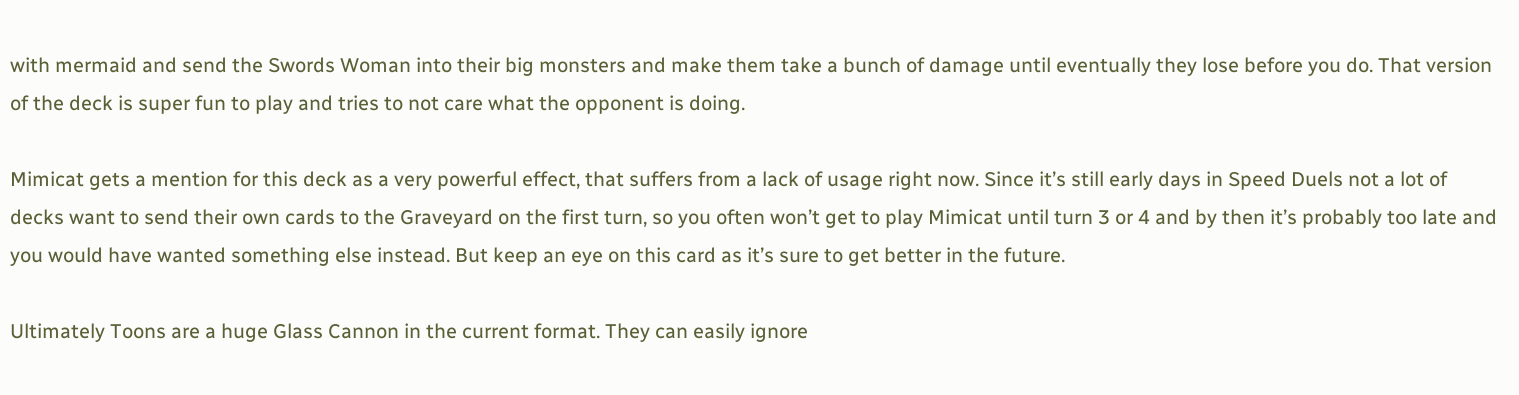with mermaid and send the Swords Woman into their big monsters and make them take a bunch of damage until eventually they lose before you do. That version of the deck is super fun to play and tries to not care what the opponent is doing.

Mimicat gets a mention for this deck as a very powerful effect, that suffers from a lack of usage right now. Since it’s still early days in Speed Duels not a lot of decks want to send their own cards to the Graveyard on the first turn, so you often won’t get to play Mimicat until turn 3 or 4 and by then it’s probably too late and you would have wanted something else instead. But keep an eye on this card as it’s sure to get better in the future.

Ultimately Toons are a huge Glass Cannon in the current format. They can easily ignore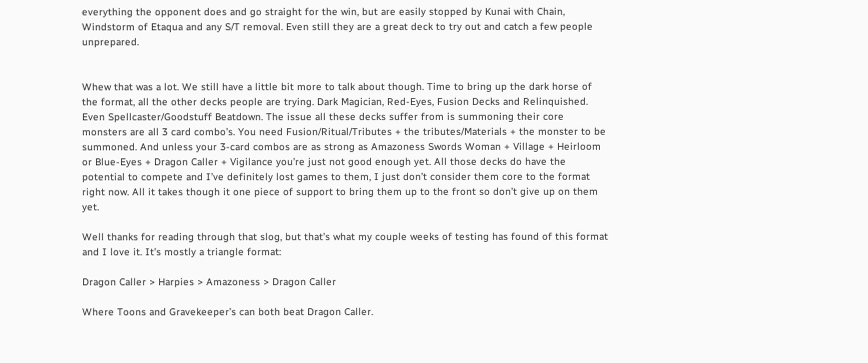everything the opponent does and go straight for the win, but are easily stopped by Kunai with Chain, Windstorm of Etaqua and any S/T removal. Even still they are a great deck to try out and catch a few people unprepared.


Whew that was a lot. We still have a little bit more to talk about though. Time to bring up the dark horse of the format, all the other decks people are trying. Dark Magician, Red-Eyes, Fusion Decks and Relinquished. Even Spellcaster/Goodstuff Beatdown. The issue all these decks suffer from is summoning their core monsters are all 3 card combo’s. You need Fusion/Ritual/Tributes + the tributes/Materials + the monster to be summoned. And unless your 3-card combos are as strong as Amazoness Swords Woman + Village + Heirloom or Blue-Eyes + Dragon Caller + Vigilance you’re just not good enough yet. All those decks do have the potential to compete and I’ve definitely lost games to them, I just don’t consider them core to the format right now. All it takes though it one piece of support to bring them up to the front so don’t give up on them yet.

Well thanks for reading through that slog, but that’s what my couple weeks of testing has found of this format and I love it. It’s mostly a triangle format:

Dragon Caller > Harpies > Amazoness > Dragon Caller

Where Toons and Gravekeeper’s can both beat Dragon Caller.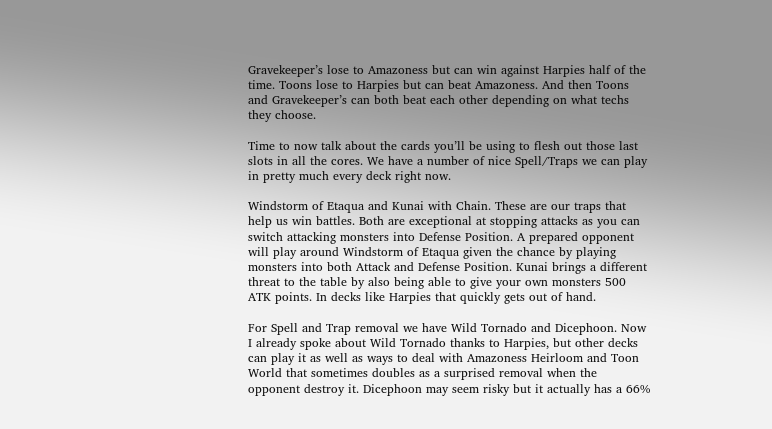Gravekeeper’s lose to Amazoness but can win against Harpies half of the time. Toons lose to Harpies but can beat Amazoness. And then Toons and Gravekeeper’s can both beat each other depending on what techs they choose.

Time to now talk about the cards you’ll be using to flesh out those last slots in all the cores. We have a number of nice Spell/Traps we can play in pretty much every deck right now.

Windstorm of Etaqua and Kunai with Chain. These are our traps that help us win battles. Both are exceptional at stopping attacks as you can switch attacking monsters into Defense Position. A prepared opponent will play around Windstorm of Etaqua given the chance by playing monsters into both Attack and Defense Position. Kunai brings a different threat to the table by also being able to give your own monsters 500 ATK points. In decks like Harpies that quickly gets out of hand.

For Spell and Trap removal we have Wild Tornado and Dicephoon. Now I already spoke about Wild Tornado thanks to Harpies, but other decks can play it as well as ways to deal with Amazoness Heirloom and Toon World that sometimes doubles as a surprised removal when the opponent destroy it. Dicephoon may seem risky but it actually has a 66%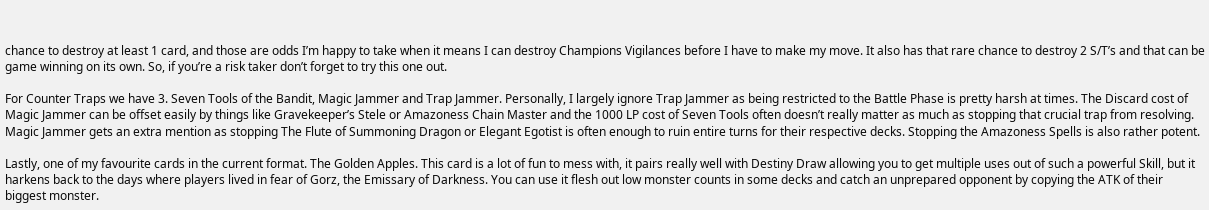chance to destroy at least 1 card, and those are odds I’m happy to take when it means I can destroy Champions Vigilances before I have to make my move. It also has that rare chance to destroy 2 S/T’s and that can be game winning on its own. So, if you’re a risk taker don’t forget to try this one out.

For Counter Traps we have 3. Seven Tools of the Bandit, Magic Jammer and Trap Jammer. Personally, I largely ignore Trap Jammer as being restricted to the Battle Phase is pretty harsh at times. The Discard cost of Magic Jammer can be offset easily by things like Gravekeeper’s Stele or Amazoness Chain Master and the 1000 LP cost of Seven Tools often doesn’t really matter as much as stopping that crucial trap from resolving. Magic Jammer gets an extra mention as stopping The Flute of Summoning Dragon or Elegant Egotist is often enough to ruin entire turns for their respective decks. Stopping the Amazoness Spells is also rather potent.

Lastly, one of my favourite cards in the current format. The Golden Apples. This card is a lot of fun to mess with, it pairs really well with Destiny Draw allowing you to get multiple uses out of such a powerful Skill, but it harkens back to the days where players lived in fear of Gorz, the Emissary of Darkness. You can use it flesh out low monster counts in some decks and catch an unprepared opponent by copying the ATK of their biggest monster.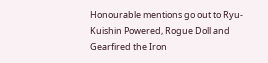Honourable mentions go out to Ryu-Kuishin Powered, Rogue Doll and Gearfired the Iron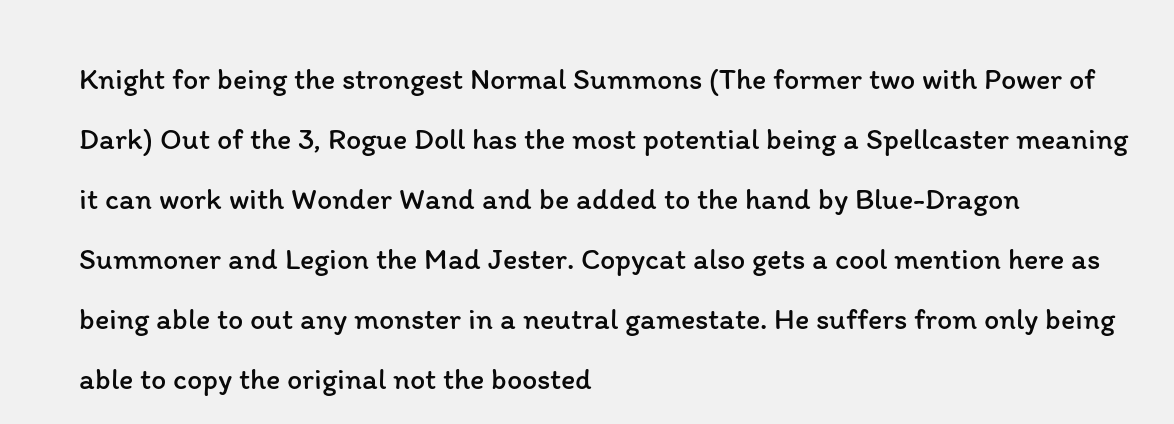Knight for being the strongest Normal Summons (The former two with Power of Dark) Out of the 3, Rogue Doll has the most potential being a Spellcaster meaning it can work with Wonder Wand and be added to the hand by Blue-Dragon Summoner and Legion the Mad Jester. Copycat also gets a cool mention here as being able to out any monster in a neutral gamestate. He suffers from only being able to copy the original not the boosted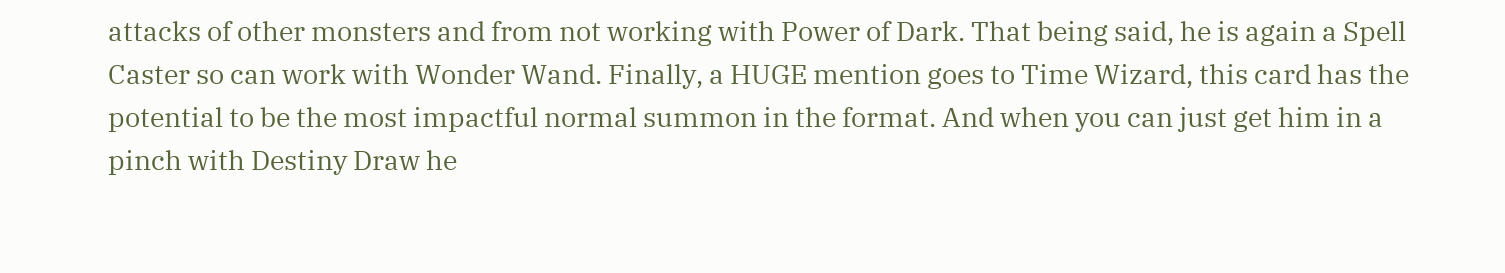attacks of other monsters and from not working with Power of Dark. That being said, he is again a Spell Caster so can work with Wonder Wand. Finally, a HUGE mention goes to Time Wizard, this card has the potential to be the most impactful normal summon in the format. And when you can just get him in a pinch with Destiny Draw he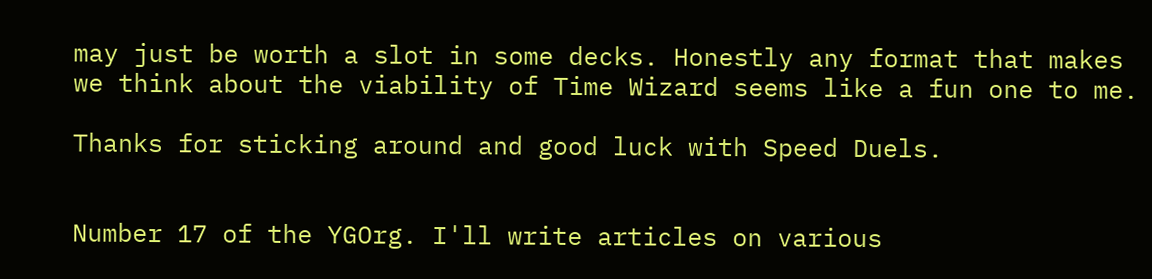may just be worth a slot in some decks. Honestly any format that makes we think about the viability of Time Wizard seems like a fun one to me.

Thanks for sticking around and good luck with Speed Duels.


Number 17 of the YGOrg. I'll write articles on various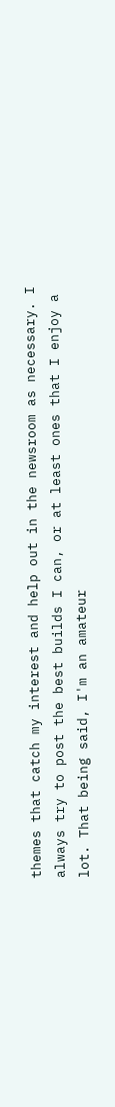themes that catch my interest and help out in the newsroom as necessary. I always try to post the best builds I can, or at least ones that I enjoy a lot. That being said, I'm an amateur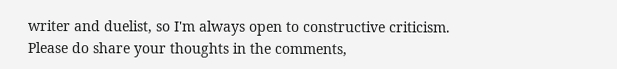writer and duelist, so I'm always open to constructive criticism. Please do share your thoughts in the comments,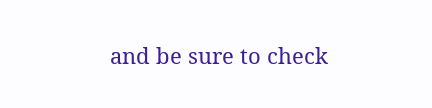and be sure to check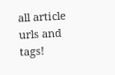all article urls and tags!